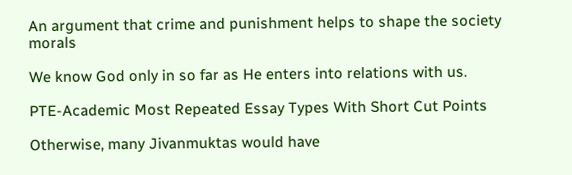An argument that crime and punishment helps to shape the society morals

We know God only in so far as He enters into relations with us.

PTE-Academic Most Repeated Essay Types With Short Cut Points

Otherwise, many Jivanmuktas would have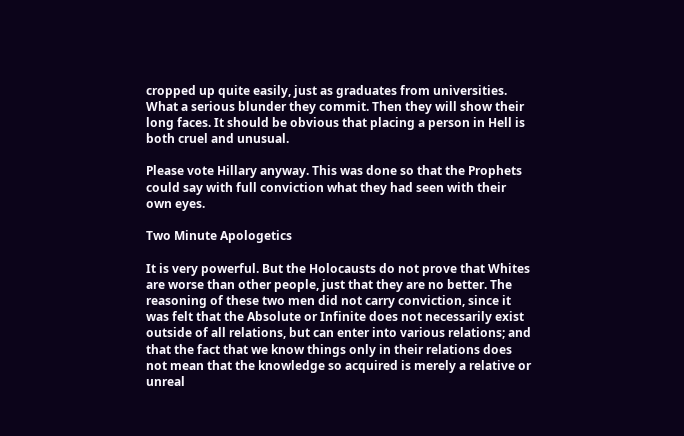cropped up quite easily, just as graduates from universities. What a serious blunder they commit. Then they will show their long faces. It should be obvious that placing a person in Hell is both cruel and unusual.

Please vote Hillary anyway. This was done so that the Prophets could say with full conviction what they had seen with their own eyes.

Two Minute Apologetics

It is very powerful. But the Holocausts do not prove that Whites are worse than other people, just that they are no better. The reasoning of these two men did not carry conviction, since it was felt that the Absolute or Infinite does not necessarily exist outside of all relations, but can enter into various relations; and that the fact that we know things only in their relations does not mean that the knowledge so acquired is merely a relative or unreal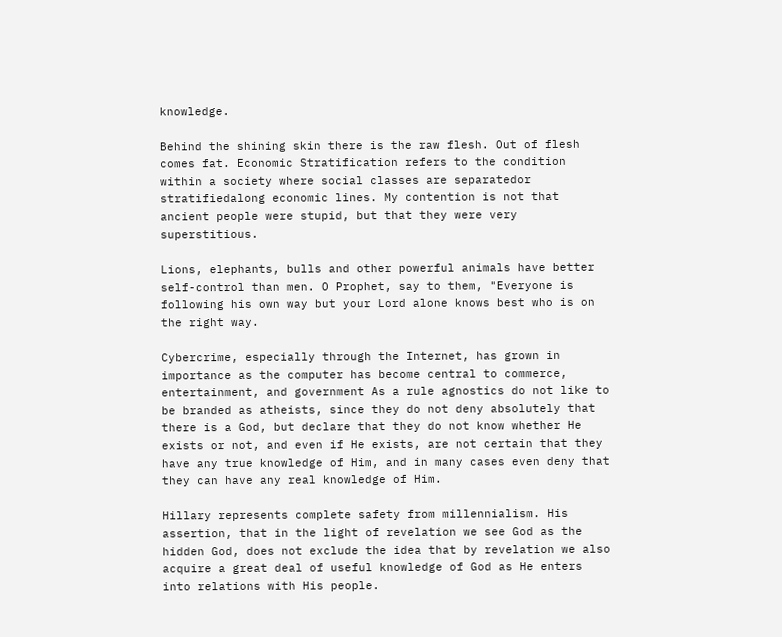knowledge.

Behind the shining skin there is the raw flesh. Out of flesh comes fat. Economic Stratification refers to the condition within a society where social classes are separatedor stratifiedalong economic lines. My contention is not that ancient people were stupid, but that they were very superstitious.

Lions, elephants, bulls and other powerful animals have better self-control than men. O Prophet, say to them, "Everyone is following his own way but your Lord alone knows best who is on the right way.

Cybercrime, especially through the Internet, has grown in importance as the computer has become central to commerce, entertainment, and government As a rule agnostics do not like to be branded as atheists, since they do not deny absolutely that there is a God, but declare that they do not know whether He exists or not, and even if He exists, are not certain that they have any true knowledge of Him, and in many cases even deny that they can have any real knowledge of Him.

Hillary represents complete safety from millennialism. His assertion, that in the light of revelation we see God as the hidden God, does not exclude the idea that by revelation we also acquire a great deal of useful knowledge of God as He enters into relations with His people.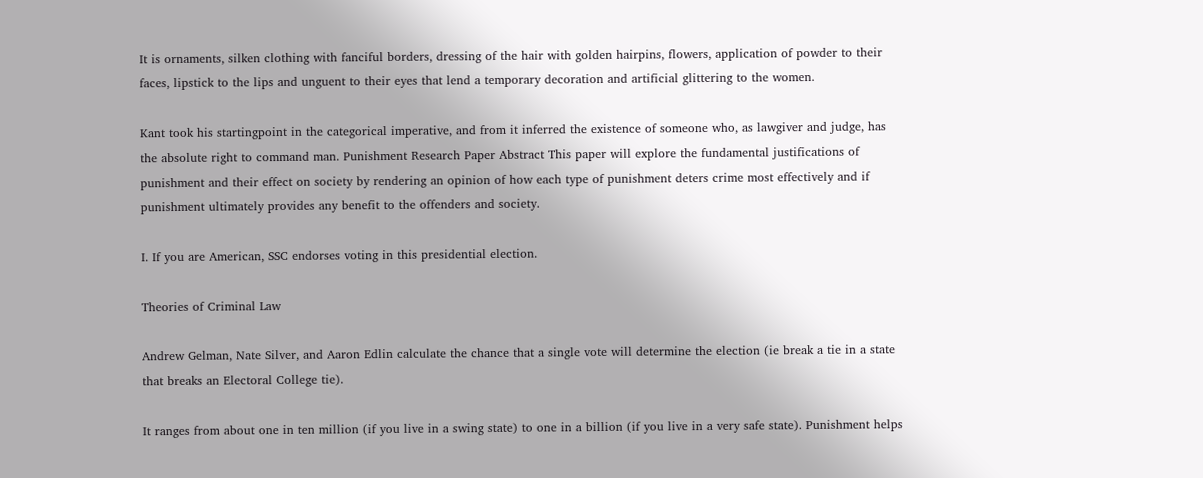It is ornaments, silken clothing with fanciful borders, dressing of the hair with golden hairpins, flowers, application of powder to their faces, lipstick to the lips and unguent to their eyes that lend a temporary decoration and artificial glittering to the women.

Kant took his startingpoint in the categorical imperative, and from it inferred the existence of someone who, as lawgiver and judge, has the absolute right to command man. Punishment Research Paper Abstract This paper will explore the fundamental justifications of punishment and their effect on society by rendering an opinion of how each type of punishment deters crime most effectively and if punishment ultimately provides any benefit to the offenders and society.

I. If you are American, SSC endorses voting in this presidential election.

Theories of Criminal Law

Andrew Gelman, Nate Silver, and Aaron Edlin calculate the chance that a single vote will determine the election (ie break a tie in a state that breaks an Electoral College tie).

It ranges from about one in ten million (if you live in a swing state) to one in a billion (if you live in a very safe state). Punishment helps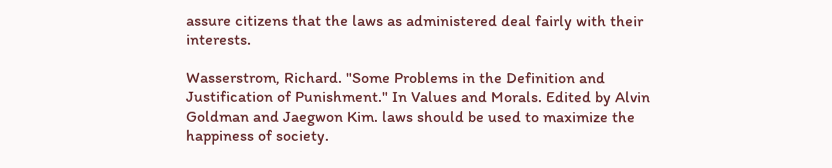assure citizens that the laws as administered deal fairly with their interests.

Wasserstrom, Richard. "Some Problems in the Definition and Justification of Punishment." In Values and Morals. Edited by Alvin Goldman and Jaegwon Kim. laws should be used to maximize the happiness of society.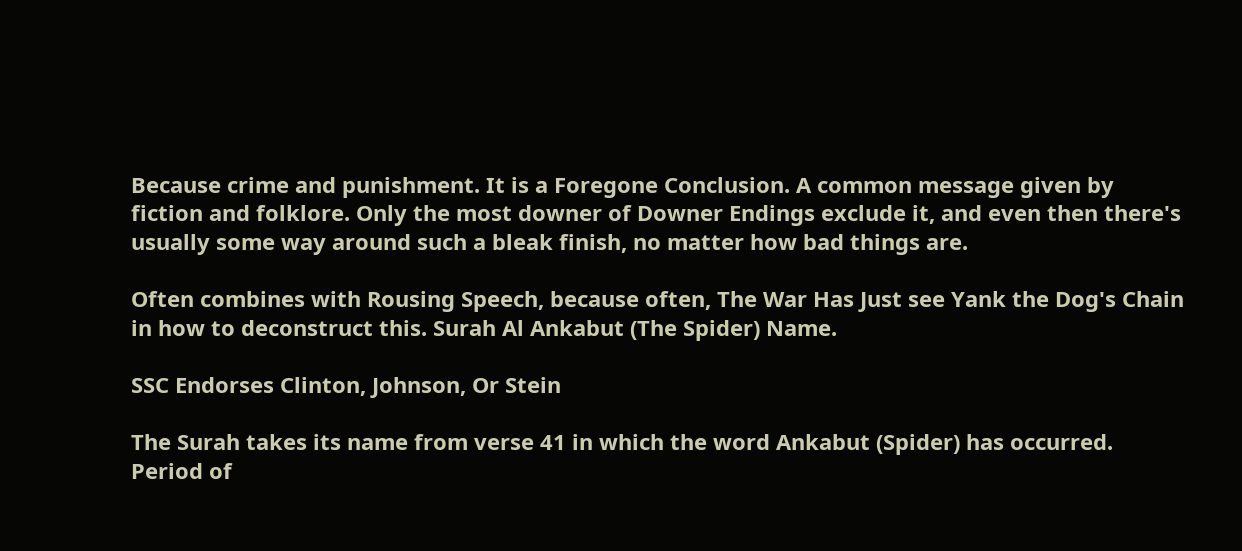Because crime and punishment. It is a Foregone Conclusion. A common message given by fiction and folklore. Only the most downer of Downer Endings exclude it, and even then there's usually some way around such a bleak finish, no matter how bad things are.

Often combines with Rousing Speech, because often, The War Has Just see Yank the Dog's Chain in how to deconstruct this. Surah Al Ankabut (The Spider) Name.

SSC Endorses Clinton, Johnson, Or Stein

The Surah takes its name from verse 41 in which the word Ankabut (Spider) has occurred. Period of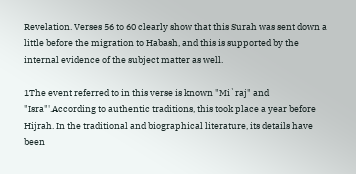Revelation. Verses 56 to 60 clearly show that this Surah was sent down a little before the migration to Habash, and this is supported by the internal evidence of the subject matter as well.

1The event referred to in this verse is known "Mi`raj" and "Isra"'.According to authentic traditions, this took place a year before Hijrah. In the traditional and biographical literature, its details have been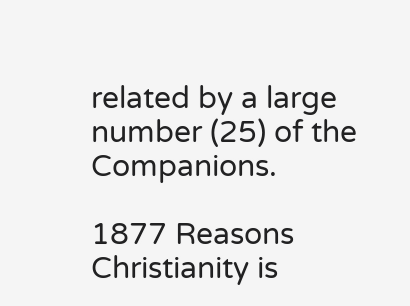related by a large number (25) of the Companions.

1877 Reasons Christianity is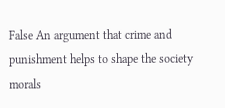False An argument that crime and punishment helps to shape the society morals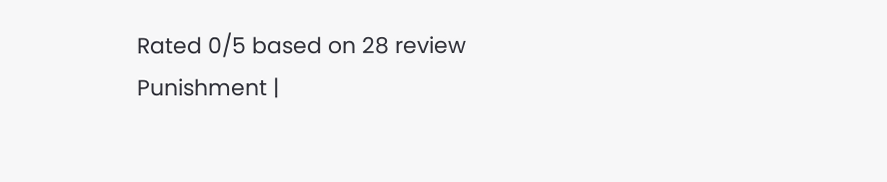Rated 0/5 based on 28 review
Punishment |